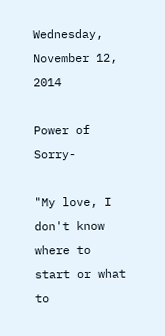Wednesday, November 12, 2014

Power of Sorry-

"My love, I don't know where to start or what to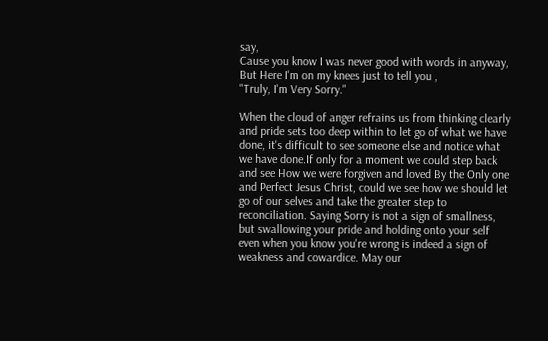say,
Cause you know I was never good with words in anyway,
But Here I'm on my knees just to tell you ,
"Truly, I'm Very Sorry."

When the cloud of anger refrains us from thinking clearly and pride sets too deep within to let go of what we have done, it's difficult to see someone else and notice what we have done.If only for a moment we could step back and see How we were forgiven and loved By the Only one and Perfect Jesus Christ, could we see how we should let go of our selves and take the greater step to reconciliation. Saying Sorry is not a sign of smallness, but swallowing your pride and holding onto your self even when you know you're wrong is indeed a sign of weakness and cowardice. May our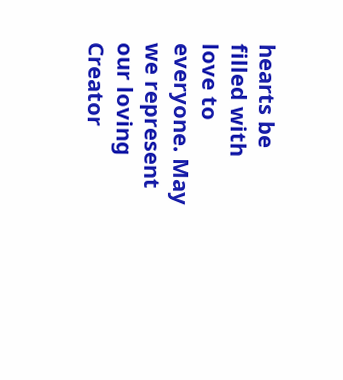hearts be filled with love to everyone. May we represent our loving Creator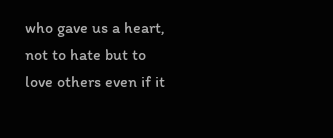who gave us a heart, not to hate but to love others even if it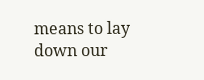means to lay down our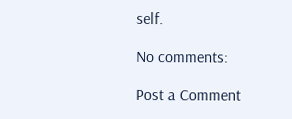self.

No comments:

Post a Comment